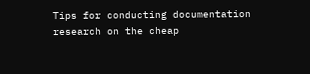Tips for conducting documentation research on the cheap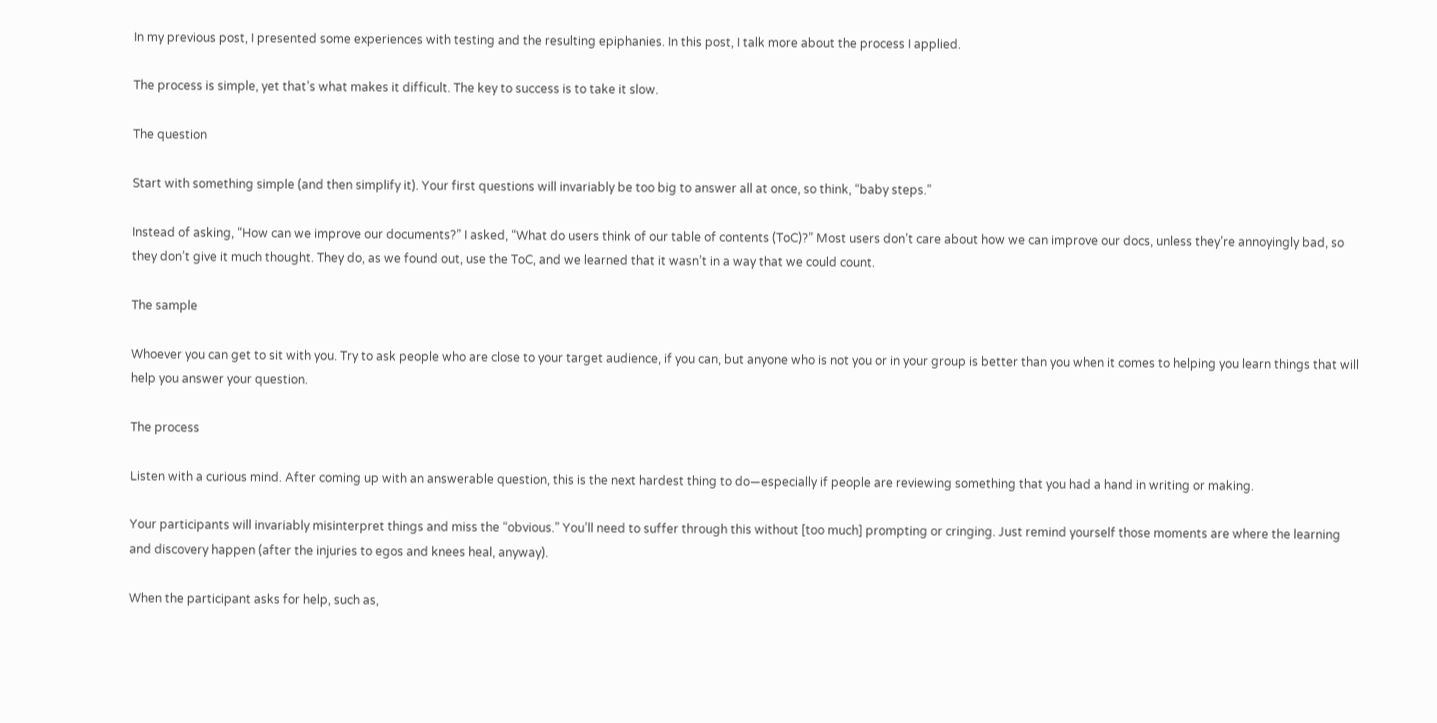In my previous post, I presented some experiences with testing and the resulting epiphanies. In this post, I talk more about the process I applied.

The process is simple, yet that’s what makes it difficult. The key to success is to take it slow.

The question

Start with something simple (and then simplify it). Your first questions will invariably be too big to answer all at once, so think, “baby steps.”

Instead of asking, “How can we improve our documents?” I asked, “What do users think of our table of contents (ToC)?” Most users don’t care about how we can improve our docs, unless they’re annoyingly bad, so they don’t give it much thought. They do, as we found out, use the ToC, and we learned that it wasn’t in a way that we could count.

The sample

Whoever you can get to sit with you. Try to ask people who are close to your target audience, if you can, but anyone who is not you or in your group is better than you when it comes to helping you learn things that will help you answer your question.

The process

Listen with a curious mind. After coming up with an answerable question, this is the next hardest thing to do—especially if people are reviewing something that you had a hand in writing or making.

Your participants will invariably misinterpret things and miss the “obvious.” You’ll need to suffer through this without [too much] prompting or cringing. Just remind yourself those moments are where the learning and discovery happen (after the injuries to egos and knees heal, anyway).

When the participant asks for help, such as,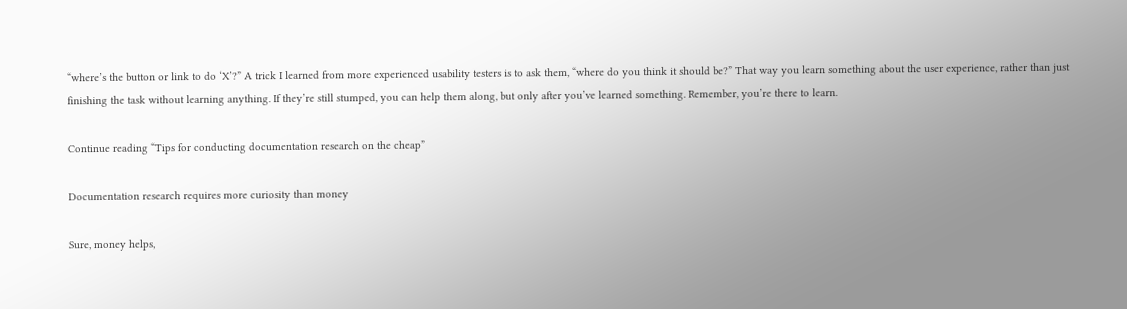“where’s the button or link to do ‘X’?” A trick I learned from more experienced usability testers is to ask them, “where do you think it should be?” That way you learn something about the user experience, rather than just finishing the task without learning anything. If they’re still stumped, you can help them along, but only after you’ve learned something. Remember, you’re there to learn.

Continue reading “Tips for conducting documentation research on the cheap”

Documentation research requires more curiosity than money

Sure, money helps,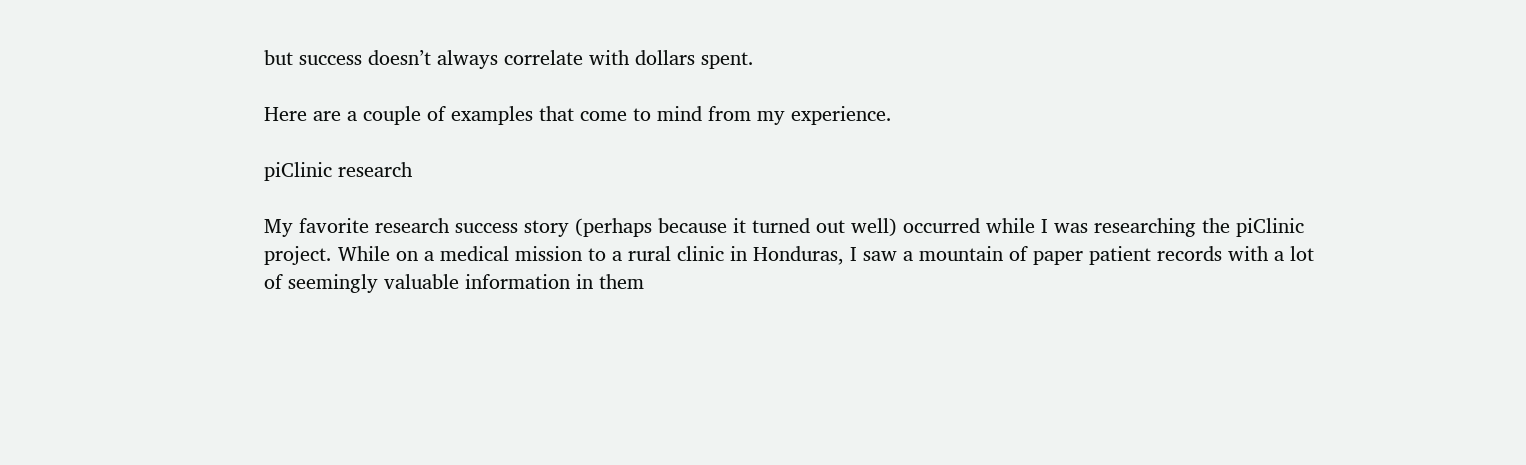but success doesn’t always correlate with dollars spent.

Here are a couple of examples that come to mind from my experience.

piClinic research

My favorite research success story (perhaps because it turned out well) occurred while I was researching the piClinic project. While on a medical mission to a rural clinic in Honduras, I saw a mountain of paper patient records with a lot of seemingly valuable information in them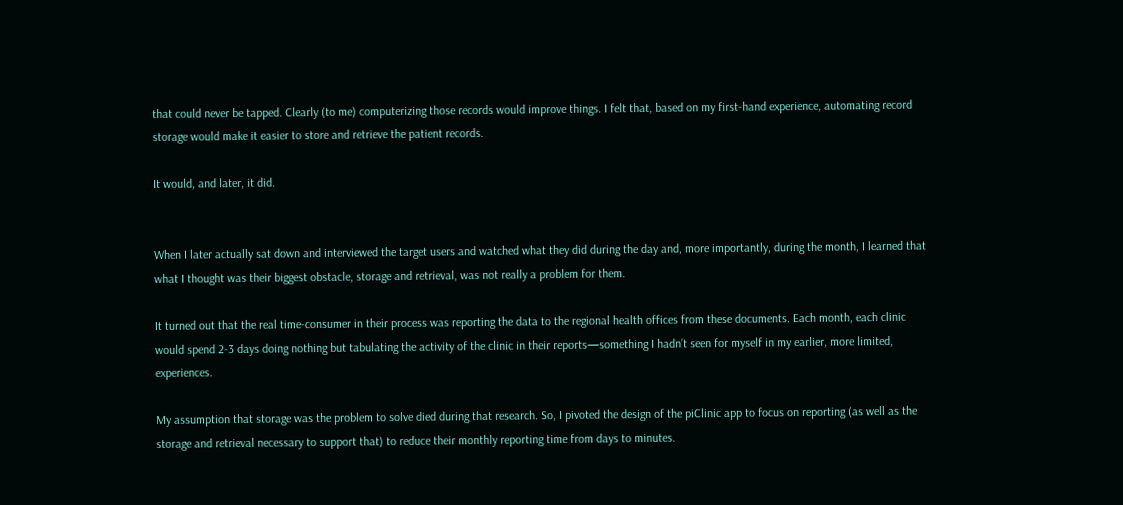that could never be tapped. Clearly (to me) computerizing those records would improve things. I felt that, based on my first-hand experience, automating record storage would make it easier to store and retrieve the patient records.

It would, and later, it did.


When I later actually sat down and interviewed the target users and watched what they did during the day and, more importantly, during the month, I learned that what I thought was their biggest obstacle, storage and retrieval, was not really a problem for them.

It turned out that the real time-consumer in their process was reporting the data to the regional health offices from these documents. Each month, each clinic would spend 2-3 days doing nothing but tabulating the activity of the clinic in their reports—something I hadn’t seen for myself in my earlier, more limited, experiences.

My assumption that storage was the problem to solve died during that research. So, I pivoted the design of the piClinic app to focus on reporting (as well as the storage and retrieval necessary to support that) to reduce their monthly reporting time from days to minutes.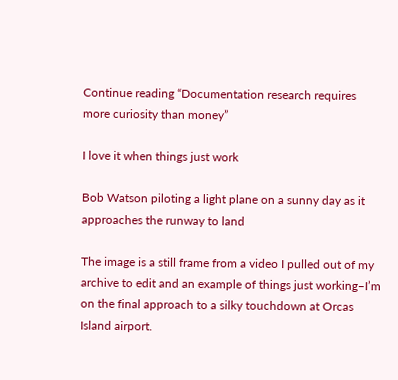Continue reading “Documentation research requires more curiosity than money”

I love it when things just work

Bob Watson piloting a light plane on a sunny day as it approaches the runway to land

The image is a still frame from a video I pulled out of my archive to edit and an example of things just working–I’m on the final approach to a silky touchdown at Orcas Island airport.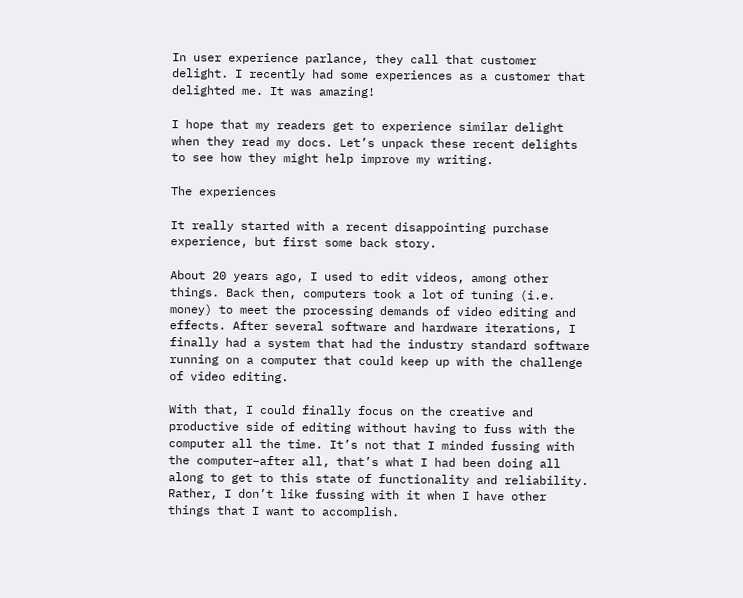In user experience parlance, they call that customer delight. I recently had some experiences as a customer that delighted me. It was amazing!

I hope that my readers get to experience similar delight when they read my docs. Let’s unpack these recent delights to see how they might help improve my writing.

The experiences

It really started with a recent disappointing purchase experience, but first some back story.

About 20 years ago, I used to edit videos, among other things. Back then, computers took a lot of tuning (i.e. money) to meet the processing demands of video editing and effects. After several software and hardware iterations, I finally had a system that had the industry standard software running on a computer that could keep up with the challenge of video editing.

With that, I could finally focus on the creative and productive side of editing without having to fuss with the computer all the time. It’s not that I minded fussing with the computer–after all, that’s what I had been doing all along to get to this state of functionality and reliability. Rather, I don’t like fussing with it when I have other things that I want to accomplish.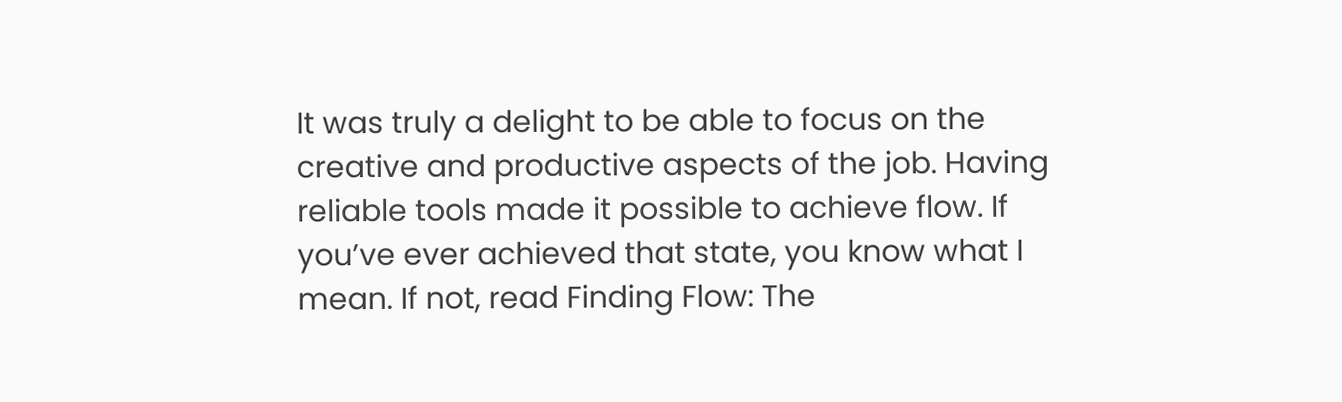It was truly a delight to be able to focus on the creative and productive aspects of the job. Having reliable tools made it possible to achieve flow. If you’ve ever achieved that state, you know what I mean. If not, read Finding Flow: The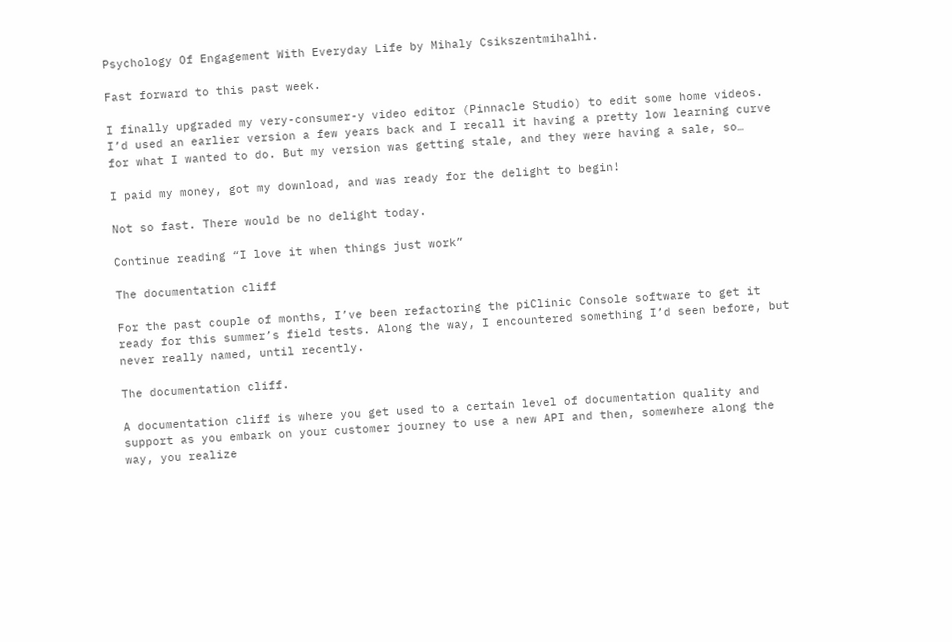Psychology Of Engagement With Everyday Life by Mihaly Csikszentmihalhi.

Fast forward to this past week.

I finally upgraded my very-consumer-y video editor (Pinnacle Studio) to edit some home videos. I’d used an earlier version a few years back and I recall it having a pretty low learning curve for what I wanted to do. But my version was getting stale, and they were having a sale, so…

I paid my money, got my download, and was ready for the delight to begin!

Not so fast. There would be no delight today.

Continue reading “I love it when things just work”

The documentation cliff

For the past couple of months, I’ve been refactoring the piClinic Console software to get it ready for this summer’s field tests. Along the way, I encountered something I’d seen before, but never really named, until recently.

The documentation cliff.

A documentation cliff is where you get used to a certain level of documentation quality and support as you embark on your customer journey to use a new API and then, somewhere along the way, you realize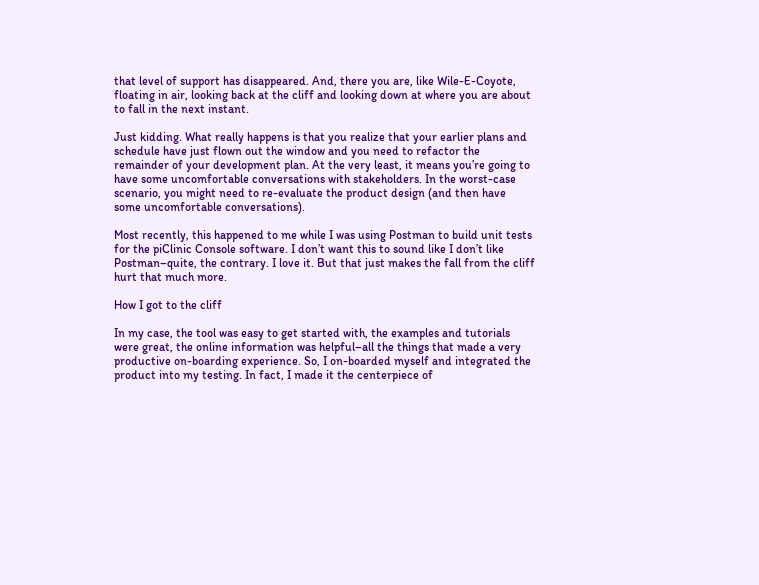that level of support has disappeared. And, there you are, like Wile-E-Coyote, floating in air, looking back at the cliff and looking down at where you are about to fall in the next instant.

Just kidding. What really happens is that you realize that your earlier plans and schedule have just flown out the window and you need to refactor the remainder of your development plan. At the very least, it means you’re going to have some uncomfortable conversations with stakeholders. In the worst-case scenario, you might need to re-evaluate the product design (and then have some uncomfortable conversations).

Most recently, this happened to me while I was using Postman to build unit tests for the piClinic Console software. I don’t want this to sound like I don’t like Postman–quite, the contrary. I love it. But that just makes the fall from the cliff hurt that much more.

How I got to the cliff

In my case, the tool was easy to get started with, the examples and tutorials were great, the online information was helpful–all the things that made a very productive on-boarding experience. So, I on-boarded myself and integrated the product into my testing. In fact, I made it the centerpiece of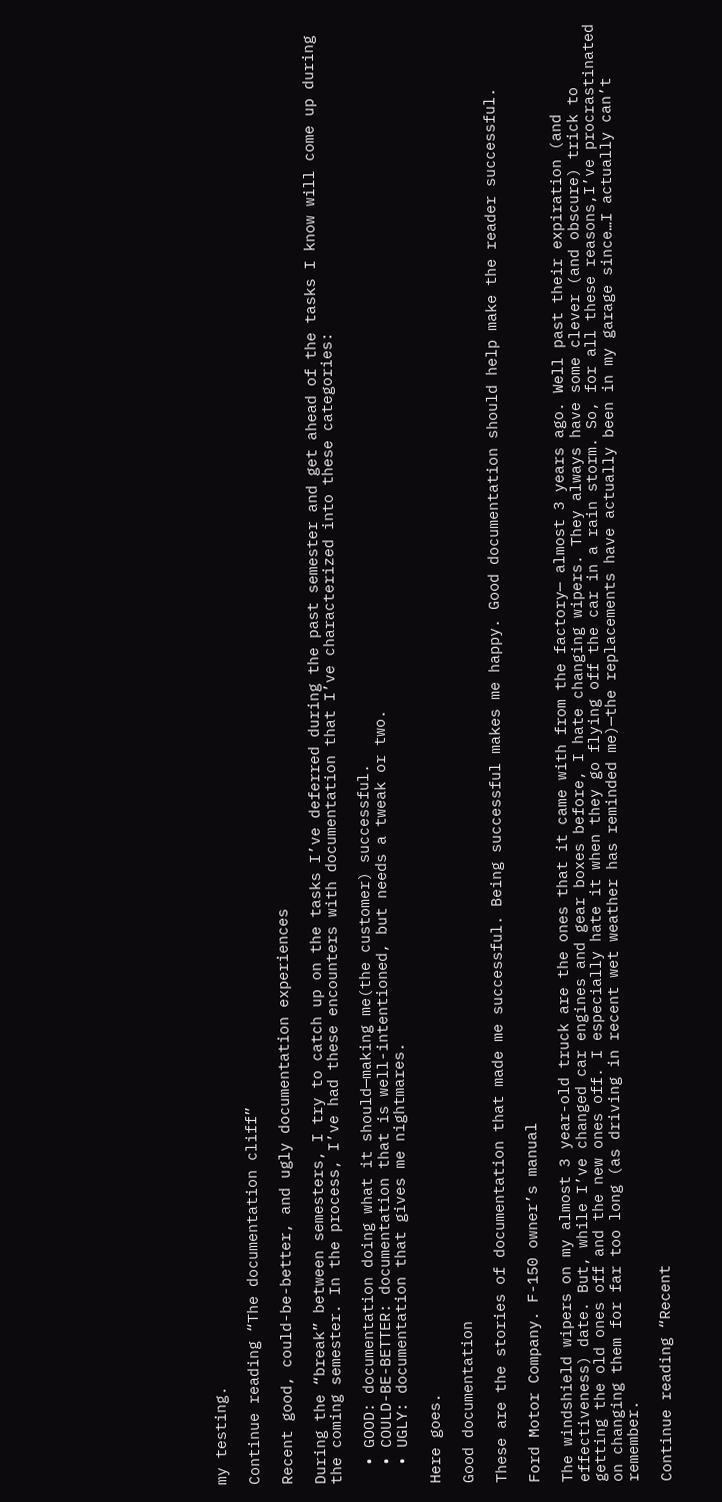my testing.

Continue reading “The documentation cliff”

Recent good, could-be-better, and ugly documentation experiences

During the “break” between semesters, I try to catch up on the tasks I’ve deferred during the past semester and get ahead of the tasks I know will come up during the coming semester. In the process, I’ve had these encounters with documentation that I’ve characterized into these categories:

  • GOOD: documentation doing what it should—making me(the customer) successful.
  • COULD-BE-BETTER: documentation that is well-intentioned, but needs a tweak or two.
  • UGLY: documentation that gives me nightmares.

Here goes.

Good documentation

These are the stories of documentation that made me successful. Being successful makes me happy. Good documentation should help make the reader successful.

Ford Motor Company. F-150 owner’s manual

The windshield wipers on my almost 3 year-old truck are the ones that it came with from the factory— almost 3 years ago. Well past their expiration (and effectiveness) date. But, while I’ve changed car engines and gear boxes before, I hate changing wipers. They always have some clever (and obscure) trick to getting the old ones off and the new ones off. I especially hate it when they go flying off the car in a rain storm. So, for all these reasons,I’ve procrastinated on changing them for far too long (as driving in recent wet weather has reminded me)—the replacements have actually been in my garage since…I actually can’t remember.

Continue reading “Recent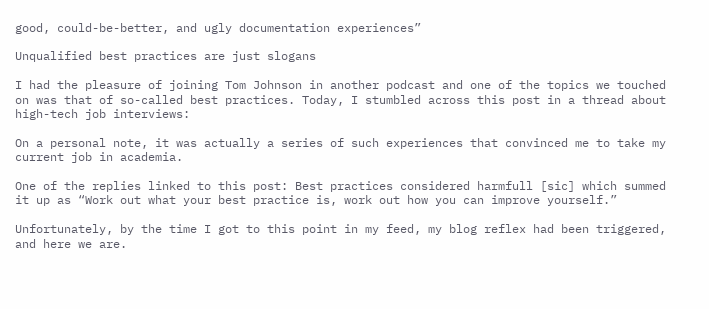good, could-be-better, and ugly documentation experiences”

Unqualified best practices are just slogans

I had the pleasure of joining Tom Johnson in another podcast and one of the topics we touched on was that of so-called best practices. Today, I stumbled across this post in a thread about high-tech job interviews:

On a personal note, it was actually a series of such experiences that convinced me to take my current job in academia.

One of the replies linked to this post: Best practices considered harmfull [sic] which summed it up as “Work out what your best practice is, work out how you can improve yourself.”

Unfortunately, by the time I got to this point in my feed, my blog reflex had been triggered, and here we are.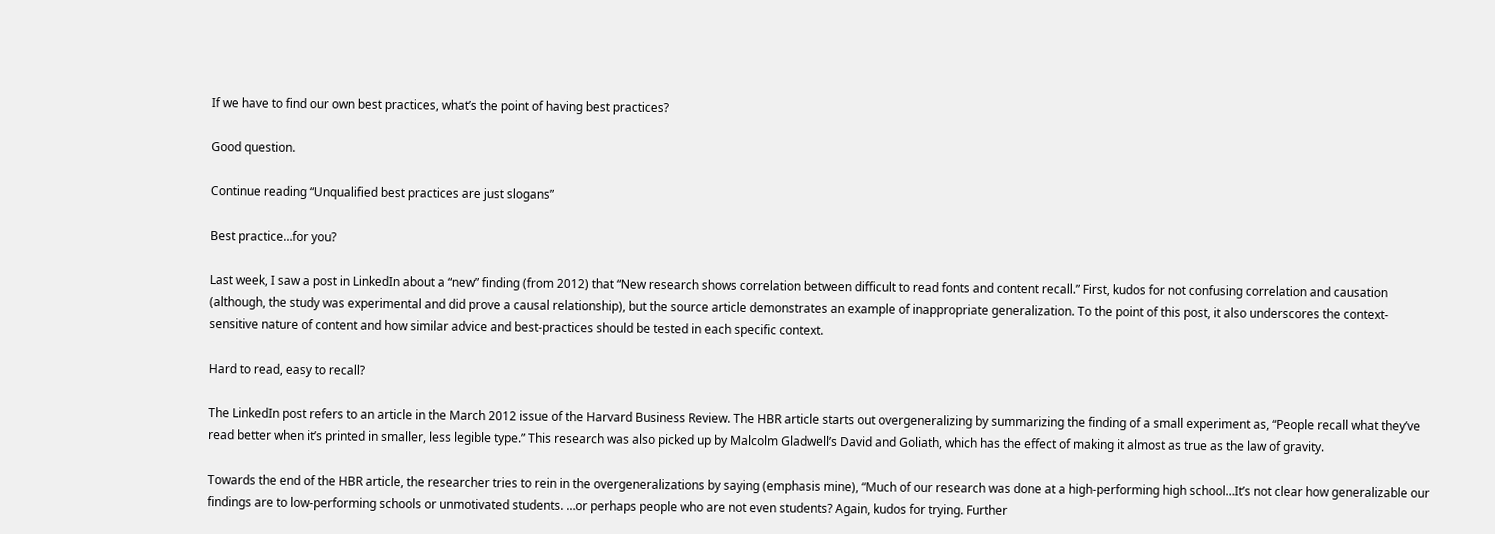If we have to find our own best practices, what’s the point of having best practices?

Good question.

Continue reading “Unqualified best practices are just slogans”

Best practice…for you?

Last week, I saw a post in LinkedIn about a “new” finding (from 2012) that “New research shows correlation between difficult to read fonts and content recall.” First, kudos for not confusing correlation and causation (although, the study was experimental and did prove a causal relationship), but the source article demonstrates an example of inappropriate generalization. To the point of this post, it also underscores the context-sensitive nature of content and how similar advice and best-practices should be tested in each specific context.

Hard to read, easy to recall?

The LinkedIn post refers to an article in the March 2012 issue of the Harvard Business Review. The HBR article starts out overgeneralizing by summarizing the finding of a small experiment as, “People recall what they’ve read better when it’s printed in smaller, less legible type.” This research was also picked up by Malcolm Gladwell’s David and Goliath, which has the effect of making it almost as true as the law of gravity.

Towards the end of the HBR article, the researcher tries to rein in the overgeneralizations by saying (emphasis mine), “Much of our research was done at a high-performing high school…It’s not clear how generalizable our findings are to low-performing schools or unmotivated students. …or perhaps people who are not even students? Again, kudos for trying. Further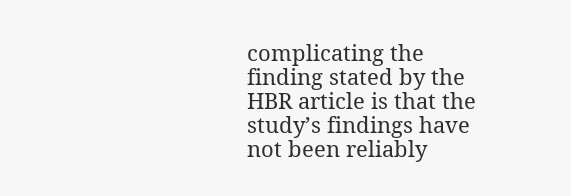complicating the finding stated by the HBR article is that the study’s findings have not been reliably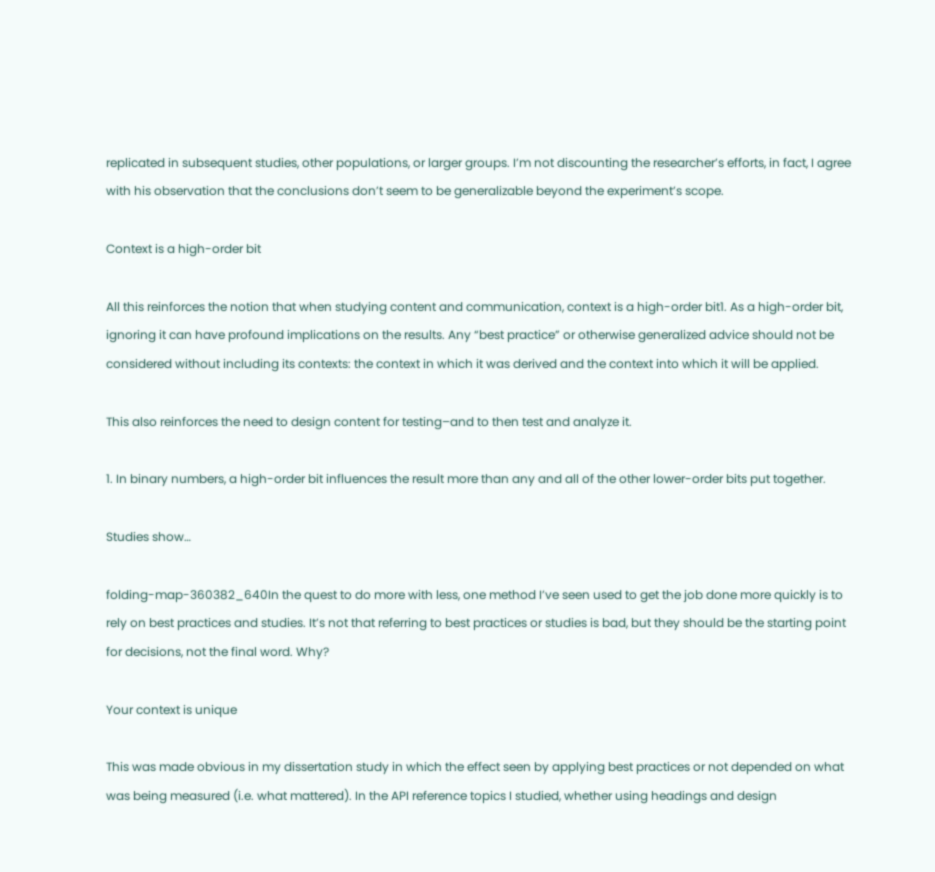replicated in subsequent studies, other populations, or larger groups. I’m not discounting the researcher’s efforts, in fact, I agree with his observation that the conclusions don’t seem to be generalizable beyond the experiment’s scope.

Context is a high-order bit

All this reinforces the notion that when studying content and communication, context is a high-order bit1. As a high-order bit, ignoring it can have profound implications on the results. Any “best practice” or otherwise generalized advice should not be considered without including its contexts: the context in which it was derived and the context into which it will be applied.

This also reinforces the need to design content for testing–and to then test and analyze it.

1. In binary numbers, a high-order bit influences the result more than any and all of the other lower-order bits put together.

Studies show…

folding-map-360382_640In the quest to do more with less, one method I’ve seen used to get the job done more quickly is to rely on best practices and studies. It’s not that referring to best practices or studies is bad, but they should be the starting point for decisions, not the final word. Why?

Your context is unique

This was made obvious in my dissertation study in which the effect seen by applying best practices or not depended on what was being measured (i.e. what mattered). In the API reference topics I studied, whether using headings and design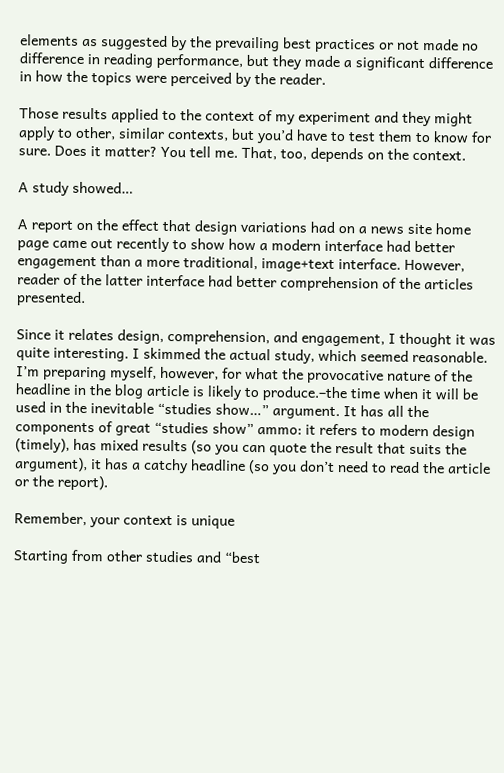elements as suggested by the prevailing best practices or not made no difference in reading performance, but they made a significant difference in how the topics were perceived by the reader.

Those results applied to the context of my experiment and they might apply to other, similar contexts, but you’d have to test them to know for sure. Does it matter? You tell me. That, too, depends on the context.

A study showed…

A report on the effect that design variations had on a news site home page came out recently to show how a modern interface had better engagement than a more traditional, image+text interface. However, reader of the latter interface had better comprehension of the articles presented.

Since it relates design, comprehension, and engagement, I thought it was quite interesting. I skimmed the actual study, which seemed reasonable. I’m preparing myself, however, for what the provocative nature of the headline in the blog article is likely to produce.–the time when it will be used in the inevitable “studies show…” argument. It has all the components of great “studies show” ammo: it refers to modern design (timely), has mixed results (so you can quote the result that suits the argument), it has a catchy headline (so you don’t need to read the article or the report).

Remember, your context is unique

Starting from other studies and “best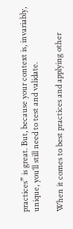practices” is great. But, because your context is, invariably, unique, you’ll still need to test and validate.

When it comes to best practices and applying other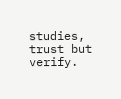studies, trust but verify.